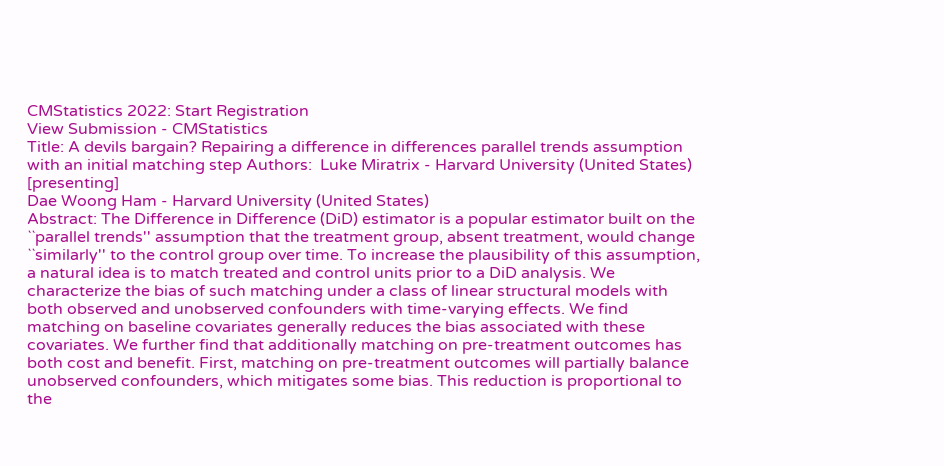CMStatistics 2022: Start Registration
View Submission - CMStatistics
Title: A devils bargain? Repairing a difference in differences parallel trends assumption with an initial matching step Authors:  Luke Miratrix - Harvard University (United States) [presenting]
Dae Woong Ham - Harvard University (United States)
Abstract: The Difference in Difference (DiD) estimator is a popular estimator built on the ``parallel trends'' assumption that the treatment group, absent treatment, would change ``similarly'' to the control group over time. To increase the plausibility of this assumption, a natural idea is to match treated and control units prior to a DiD analysis. We characterize the bias of such matching under a class of linear structural models with both observed and unobserved confounders with time-varying effects. We find matching on baseline covariates generally reduces the bias associated with these covariates. We further find that additionally matching on pre-treatment outcomes has both cost and benefit. First, matching on pre-treatment outcomes will partially balance unobserved confounders, which mitigates some bias. This reduction is proportional to the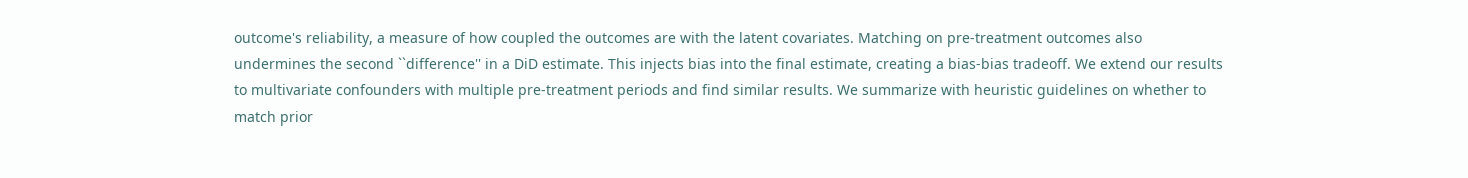outcome's reliability, a measure of how coupled the outcomes are with the latent covariates. Matching on pre-treatment outcomes also undermines the second ``difference'' in a DiD estimate. This injects bias into the final estimate, creating a bias-bias tradeoff. We extend our results to multivariate confounders with multiple pre-treatment periods and find similar results. We summarize with heuristic guidelines on whether to match prior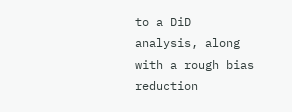to a DiD analysis, along with a rough bias reduction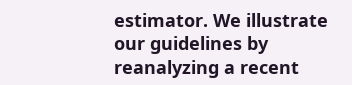estimator. We illustrate our guidelines by reanalyzing a recent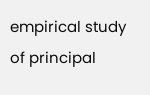empirical study of principal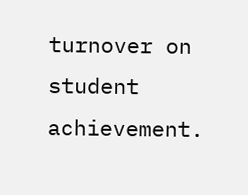turnover on student achievement.